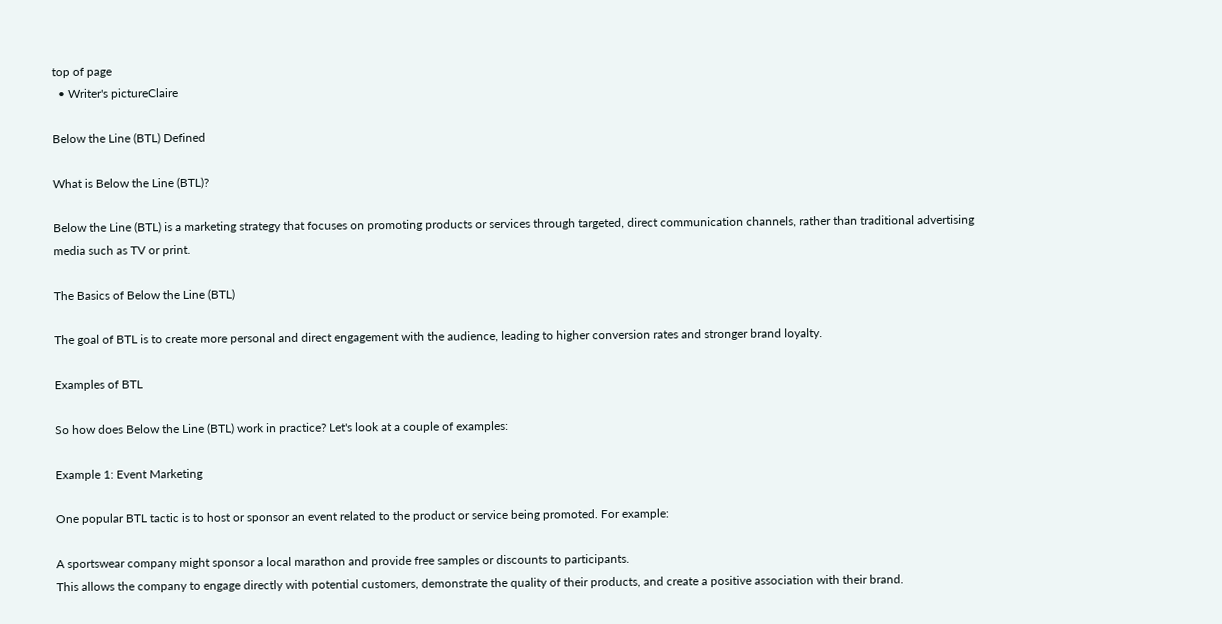top of page
  • Writer's pictureClaire

Below the Line (BTL) Defined

What is Below the Line (BTL)?

Below the Line (BTL) is a marketing strategy that focuses on promoting products or services through targeted, direct communication channels, rather than traditional advertising media such as TV or print.

The Basics of Below the Line (BTL)

The goal of BTL is to create more personal and direct engagement with the audience, leading to higher conversion rates and stronger brand loyalty.

Examples of BTL

So how does Below the Line (BTL) work in practice? Let's look at a couple of examples:

Example 1: Event Marketing

One popular BTL tactic is to host or sponsor an event related to the product or service being promoted. For example:

A sportswear company might sponsor a local marathon and provide free samples or discounts to participants.
This allows the company to engage directly with potential customers, demonstrate the quality of their products, and create a positive association with their brand.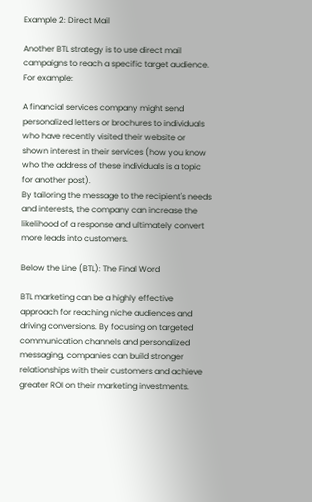Example 2: Direct Mail

Another BTL strategy is to use direct mail campaigns to reach a specific target audience. For example:

A financial services company might send personalized letters or brochures to individuals who have recently visited their website or shown interest in their services (how you know who the address of these individuals is a topic for another post).
By tailoring the message to the recipient's needs and interests, the company can increase the likelihood of a response and ultimately convert more leads into customers.

Below the Line (BTL): The Final Word

BTL marketing can be a highly effective approach for reaching niche audiences and driving conversions. By focusing on targeted communication channels and personalized messaging, companies can build stronger relationships with their customers and achieve greater ROI on their marketing investments.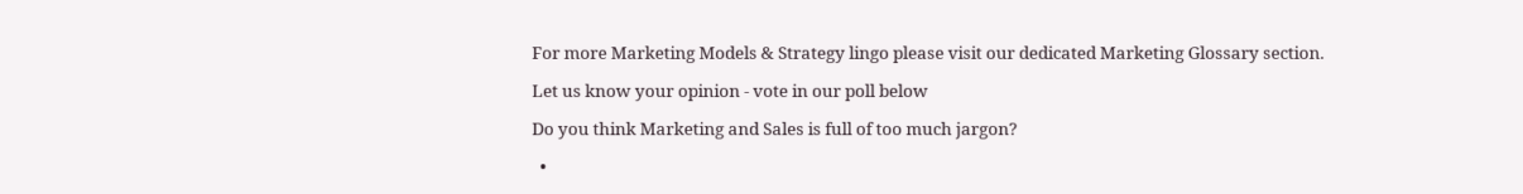For more Marketing Models & Strategy lingo please visit our dedicated Marketing Glossary section.

Let us know your opinion - vote in our poll below

Do you think Marketing and Sales is full of too much jargon?

  •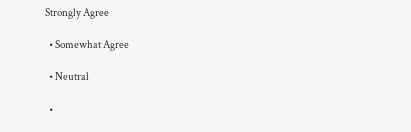Strongly Agree

  • Somewhat Agree

  • Neutral

  •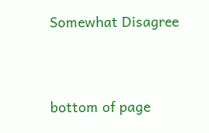Somewhat Disagree


bottom of page